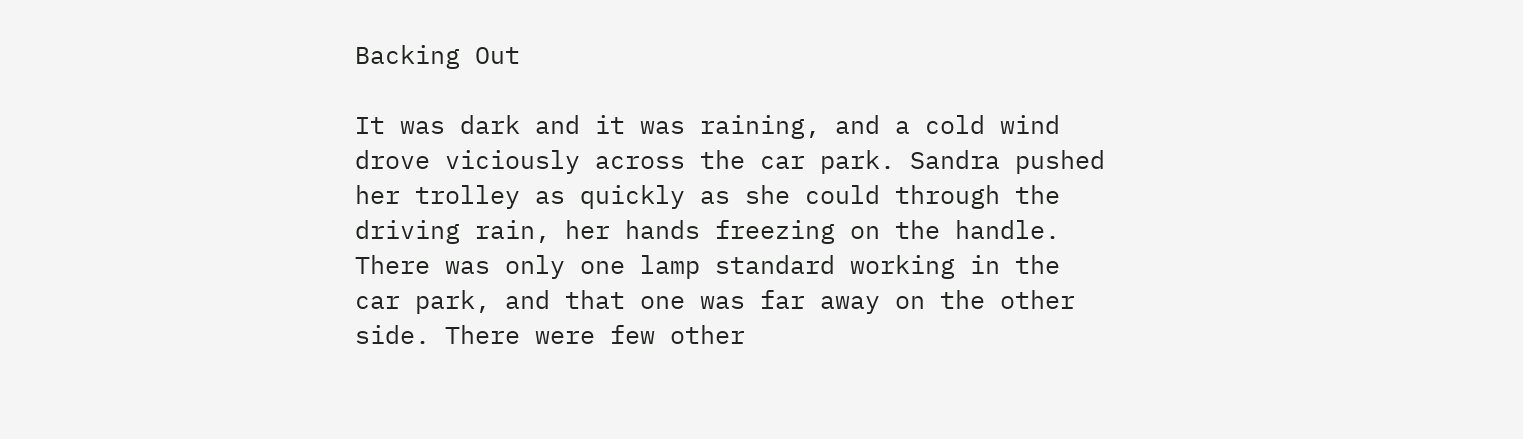Backing Out

It was dark and it was raining, and a cold wind drove viciously across the car park. Sandra pushed her trolley as quickly as she could through the driving rain, her hands freezing on the handle. There was only one lamp standard working in the car park, and that one was far away on the other side. There were few other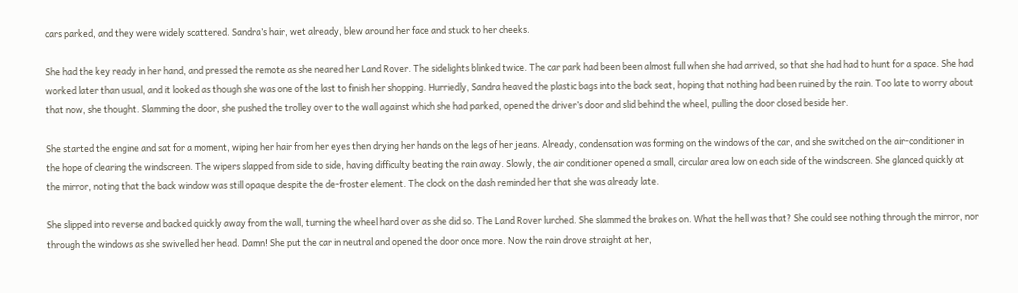cars parked, and they were widely scattered. Sandra’s hair, wet already, blew around her face and stuck to her cheeks.

She had the key ready in her hand, and pressed the remote as she neared her Land Rover. The sidelights blinked twice. The car park had been been almost full when she had arrived, so that she had had to hunt for a space. She had worked later than usual, and it looked as though she was one of the last to finish her shopping. Hurriedly, Sandra heaved the plastic bags into the back seat, hoping that nothing had been ruined by the rain. Too late to worry about that now, she thought. Slamming the door, she pushed the trolley over to the wall against which she had parked, opened the driver’s door and slid behind the wheel, pulling the door closed beside her.

She started the engine and sat for a moment, wiping her hair from her eyes then drying her hands on the legs of her jeans. Already, condensation was forming on the windows of the car, and she switched on the air-conditioner in the hope of clearing the windscreen. The wipers slapped from side to side, having difficulty beating the rain away. Slowly, the air conditioner opened a small, circular area low on each side of the windscreen. She glanced quickly at the mirror, noting that the back window was still opaque despite the de-froster element. The clock on the dash reminded her that she was already late.

She slipped into reverse and backed quickly away from the wall, turning the wheel hard over as she did so. The Land Rover lurched. She slammed the brakes on. What the hell was that? She could see nothing through the mirror, nor through the windows as she swivelled her head. Damn! She put the car in neutral and opened the door once more. Now the rain drove straight at her,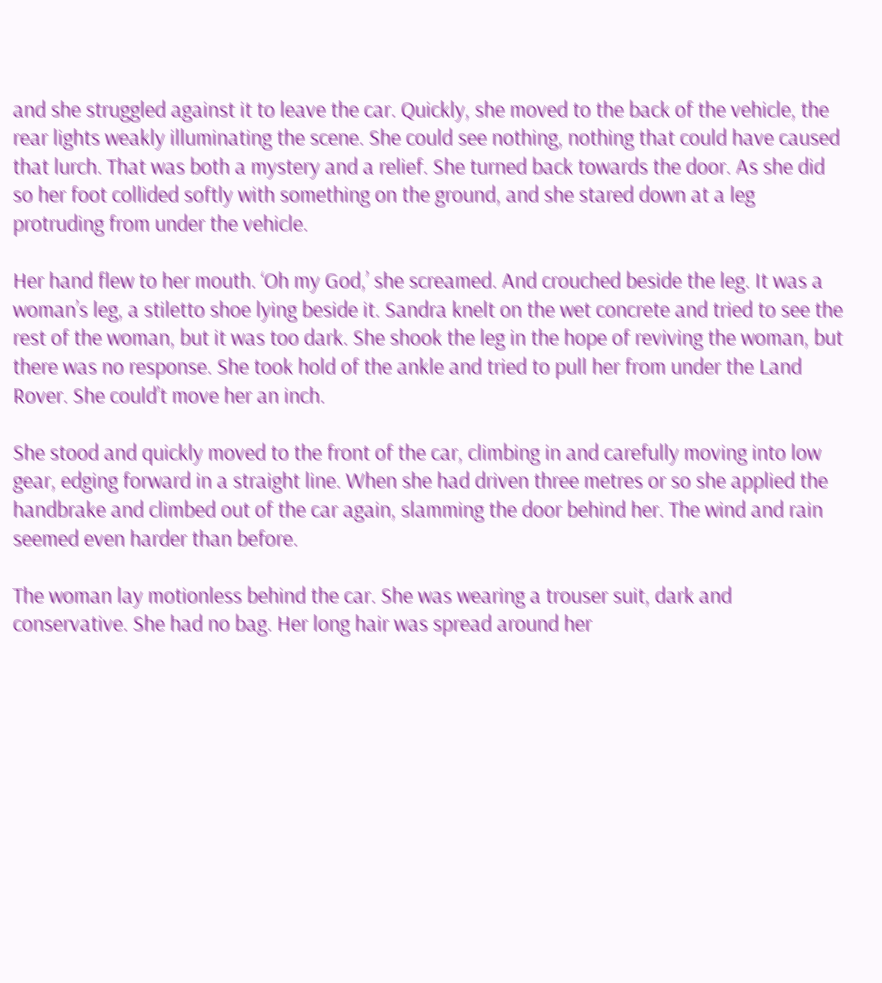and she struggled against it to leave the car. Quickly, she moved to the back of the vehicle, the rear lights weakly illuminating the scene. She could see nothing, nothing that could have caused that lurch. That was both a mystery and a relief. She turned back towards the door. As she did so her foot collided softly with something on the ground, and she stared down at a leg protruding from under the vehicle.

Her hand flew to her mouth. ‘Oh my God,’ she screamed. And crouched beside the leg. It was a woman’s leg, a stiletto shoe lying beside it. Sandra knelt on the wet concrete and tried to see the rest of the woman, but it was too dark. She shook the leg in the hope of reviving the woman, but there was no response. She took hold of the ankle and tried to pull her from under the Land Rover. She could’t move her an inch.

She stood and quickly moved to the front of the car, climbing in and carefully moving into low gear, edging forward in a straight line. When she had driven three metres or so she applied the handbrake and climbed out of the car again, slamming the door behind her. The wind and rain seemed even harder than before.

The woman lay motionless behind the car. She was wearing a trouser suit, dark and conservative. She had no bag. Her long hair was spread around her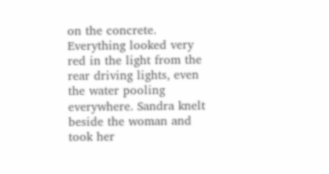on the concrete. Everything looked very red in the light from the rear driving lights, even the water pooling everywhere. Sandra knelt beside the woman and took her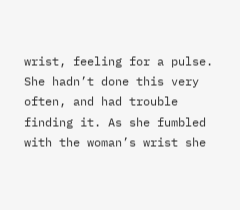wrist, feeling for a pulse. She hadn’t done this very often, and had trouble finding it. As she fumbled with the woman’s wrist she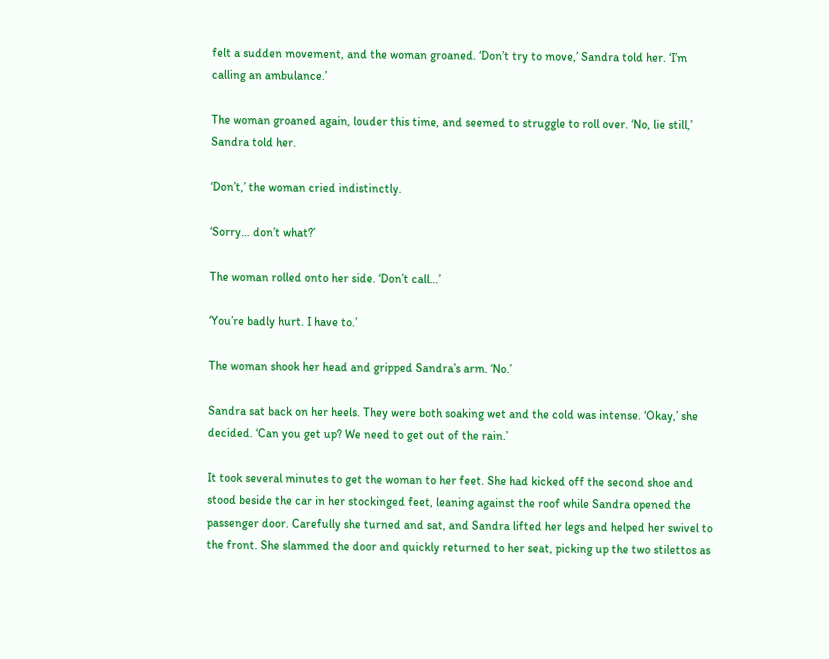felt a sudden movement, and the woman groaned. ‘Don’t try to move,’ Sandra told her. ‘I’m calling an ambulance.’

The woman groaned again, louder this time, and seemed to struggle to roll over. ‘No, lie still,’ Sandra told her.

‘Don’t,’ the woman cried indistinctly.

‘Sorry… don’t what?’

The woman rolled onto her side. ‘Don’t call…’

‘You’re badly hurt. I have to.’

The woman shook her head and gripped Sandra’s arm. ‘No.’

Sandra sat back on her heels. They were both soaking wet and the cold was intense. ‘Okay,’ she decided. ‘Can you get up? We need to get out of the rain.’

It took several minutes to get the woman to her feet. She had kicked off the second shoe and stood beside the car in her stockinged feet, leaning against the roof while Sandra opened the passenger door. Carefully she turned and sat, and Sandra lifted her legs and helped her swivel to the front. She slammed the door and quickly returned to her seat, picking up the two stilettos as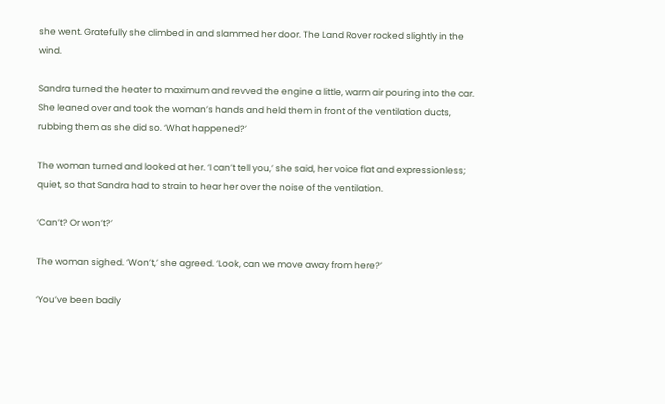she went. Gratefully she climbed in and slammed her door. The Land Rover rocked slightly in the wind.

Sandra turned the heater to maximum and revved the engine a little, warm air pouring into the car. She leaned over and took the woman’s hands and held them in front of the ventilation ducts, rubbing them as she did so. ‘What happened?’

The woman turned and looked at her. ‘I can’t tell you,’ she said, her voice flat and expressionless; quiet, so that Sandra had to strain to hear her over the noise of the ventilation.

‘Can’t? Or won’t?’

The woman sighed. ‘Won’t,’ she agreed. ‘Look, can we move away from here?’

‘You’ve been badly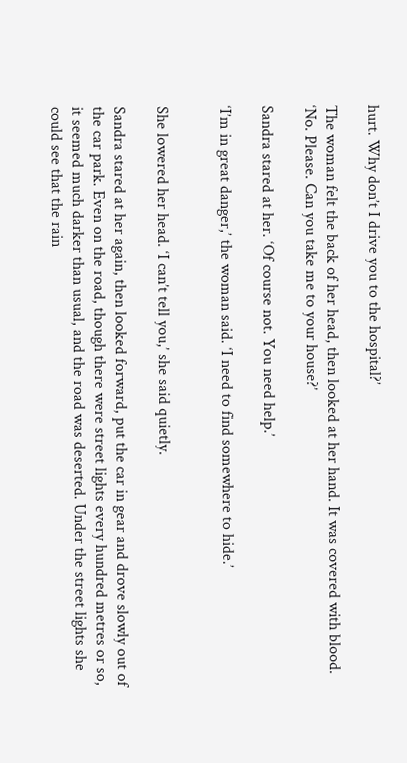hurt. Why don’t I drive you to the hospital?’

The woman felt the back of her head, then looked at her hand. It was covered with blood. ‘No. Please. Can you take me to your house?’

Sandra stared at her. ‘Of course not. You need help.’

‘I’m in great danger,’ the woman said. ‘I need to find somewhere to hide.’


She lowered her head. ‘I can’t tell you,’ she said quietly.

Sandra stared at her again, then looked forward, put the car in gear and drove slowly out of the car park. Even on the road, though there were street lights every hundred metres or so, it seemed much darker than usual, and the road was deserted. Under the street lights she could see that the rain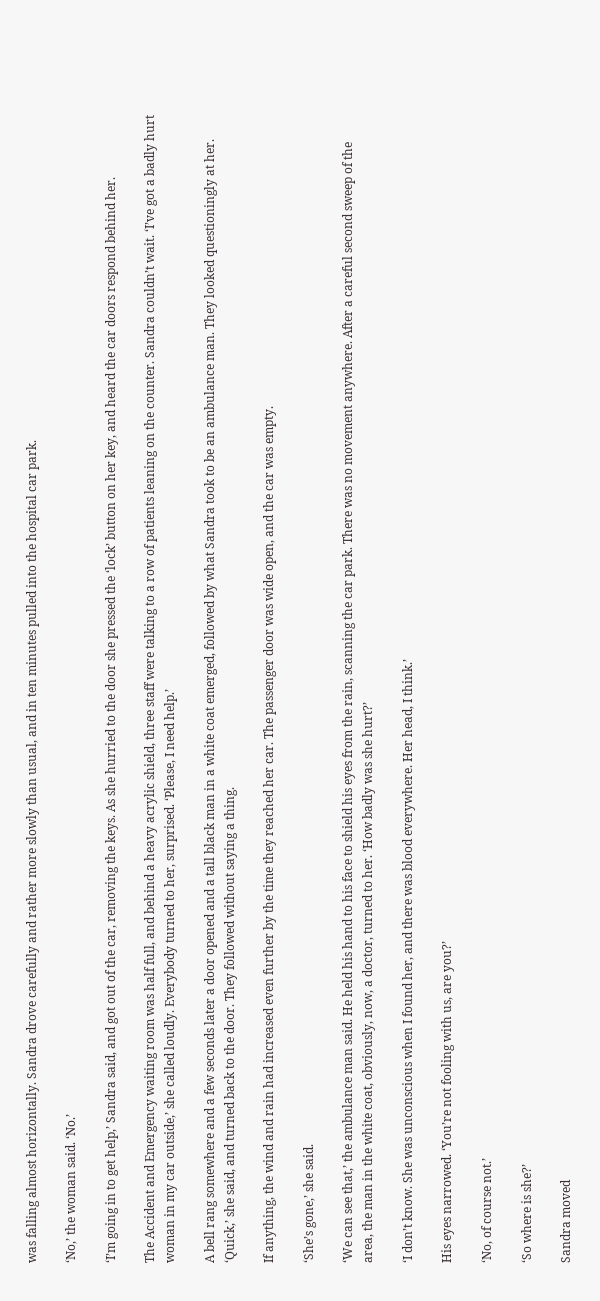was falling almost horizontally. Sandra drove carefully and rather more slowly than usual, and in ten minutes pulled into the hospital car park.

‘No,’ the woman said. ‘No.’

‘I’m going in to get help,’ Sandra said, and got out of the car, removing the keys. As she hurried to the door she pressed the ‘lock’ button on her key, and heard the car doors respond behind her.

The Accident and Emergency waiting room was half full, and behind a heavy acrylic shield, three staff were talking to a row of patients leaning on the counter. Sandra couldn’t wait. ‘I’ve got a badly hurt woman in my car outside,’ she called loudly. Everybody turned to her, surprised. ‘Please, I need help.’

A bell rang somewhere and a few seconds later a door opened and a tall black man in a white coat emerged, followed by what Sandra took to be an ambulance man. They looked questioningly at her. ‘Quick,’ she said, and turned back to the door. They followed without saying a thing.

If anything, the wind and rain had increased even further by the time they reached her car. The passenger door was wide open, and the car was empty.

‘She’s gone,’ she said.

‘We can see that,’ the ambulance man said. He held his hand to his face to shield his eyes from the rain, scanning the car park. There was no movement anywhere. After a careful second sweep of the area, the man in the white coat, obviously, now, a doctor, turned to her. ‘How badly was she hurt?’

‘I don’t know. She was unconscious when I found her, and there was blood everywhere. Her head, I think.’

His eyes narrowed. ‘You’re not fooling with us, are you?’

‘No, of course not.’

‘So where is she?’

Sandra moved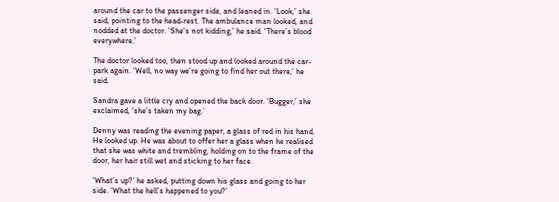around the car to the passenger side, and leaned in. ‘Look,’ she said, pointing to the head-rest. The ambulance man looked, and nodded at the doctor. ‘She’s not kidding,’ he said. ‘There’s blood everywhere.’

The doctor looked too, then stood up and looked around the car-park again. ‘Well, no way we’re going to find her out there,’ he said.

Sandra gave a little cry and opened the back door. ‘Bugger,’ she exclaimed, ‘she’s taken my bag.’

Denny was reading the evening paper, a glass of red in his hand. He looked up. He was about to offer her a glass when he realised that she was white and trembling, holding on to the frame of the door, her hair still wet and sticking to her face.

‘What’s up?’ he asked, putting down his glass and going to her side. ‘What the hell’s happened to you?’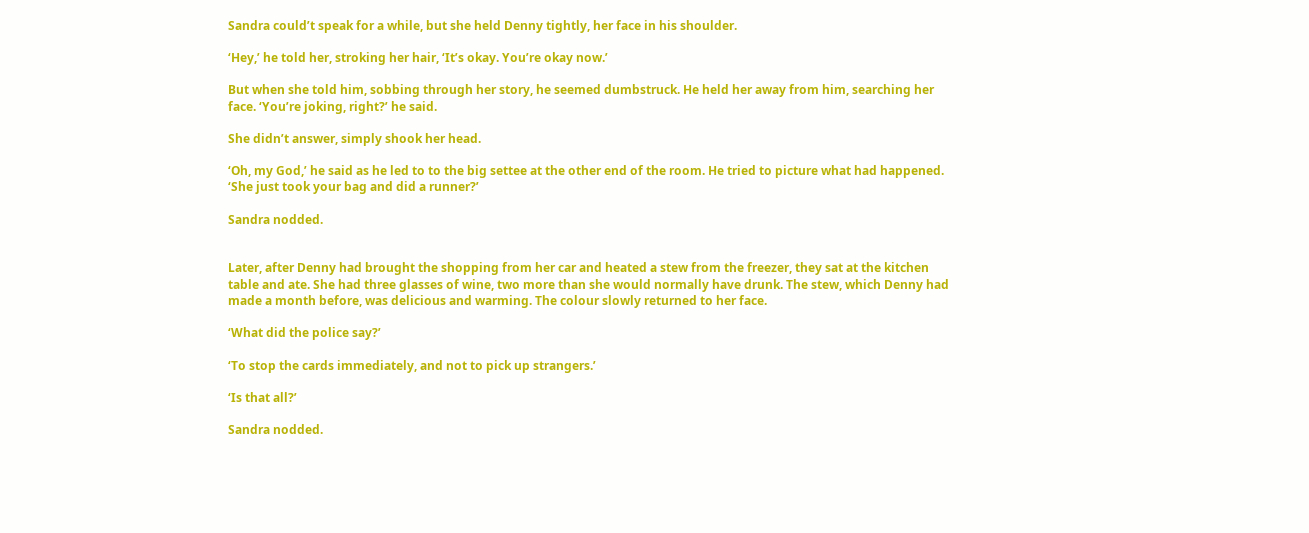Sandra could’t speak for a while, but she held Denny tightly, her face in his shoulder.

‘Hey,’ he told her, stroking her hair, ‘It’s okay. You’re okay now.’

But when she told him, sobbing through her story, he seemed dumbstruck. He held her away from him, searching her face. ‘You’re joking, right?’ he said.

She didn’t answer, simply shook her head.

‘Oh, my God,’ he said as he led to to the big settee at the other end of the room. He tried to picture what had happened. ‘She just took your bag and did a runner?’

Sandra nodded.


Later, after Denny had brought the shopping from her car and heated a stew from the freezer, they sat at the kitchen table and ate. She had three glasses of wine, two more than she would normally have drunk. The stew, which Denny had made a month before, was delicious and warming. The colour slowly returned to her face.

‘What did the police say?’

‘To stop the cards immediately, and not to pick up strangers.’

‘Is that all?’

Sandra nodded.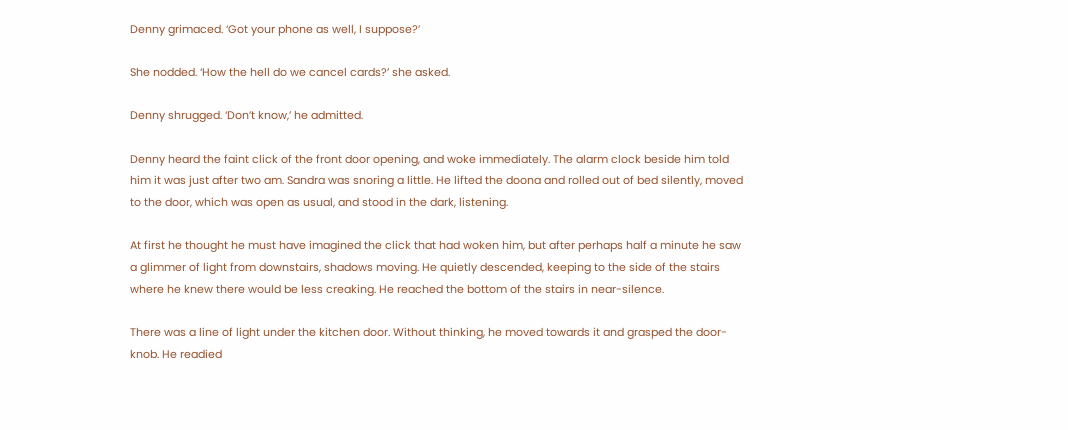Denny grimaced. ‘Got your phone as well, I suppose?’

She nodded. ‘How the hell do we cancel cards?’ she asked.

Denny shrugged. ‘Don’t know,’ he admitted.

Denny heard the faint click of the front door opening, and woke immediately. The alarm clock beside him told him it was just after two am. Sandra was snoring a little. He lifted the doona and rolled out of bed silently, moved to the door, which was open as usual, and stood in the dark, listening.

At first he thought he must have imagined the click that had woken him, but after perhaps half a minute he saw a glimmer of light from downstairs, shadows moving. He quietly descended, keeping to the side of the stairs where he knew there would be less creaking. He reached the bottom of the stairs in near-silence.

There was a line of light under the kitchen door. Without thinking, he moved towards it and grasped the door-knob. He readied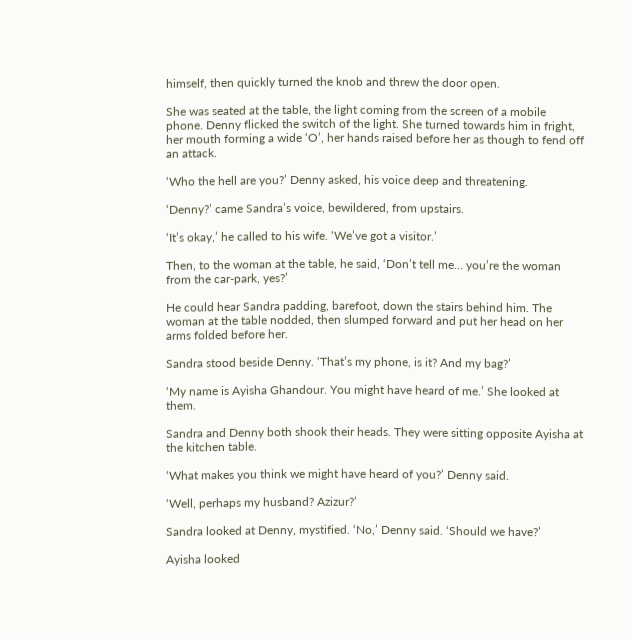himself, then quickly turned the knob and threw the door open.

She was seated at the table, the light coming from the screen of a mobile phone. Denny flicked the switch of the light. She turned towards him in fright, her mouth forming a wide ‘O’, her hands raised before her as though to fend off an attack.

‘Who the hell are you?’ Denny asked, his voice deep and threatening.

‘Denny?’ came Sandra’s voice, bewildered, from upstairs.

‘It’s okay,’ he called to his wife. ‘We’ve got a visitor.’

Then, to the woman at the table, he said, ‘Don’t tell me… you’re the woman from the car-park, yes?’

He could hear Sandra padding, barefoot, down the stairs behind him. The woman at the table nodded, then slumped forward and put her head on her arms folded before her.

Sandra stood beside Denny. ‘That’s my phone, is it? And my bag?’

‘My name is Ayisha Ghandour. You might have heard of me.’ She looked at them.

Sandra and Denny both shook their heads. They were sitting opposite Ayisha at the kitchen table.

‘What makes you think we might have heard of you?’ Denny said.

‘Well, perhaps my husband? Azizur?’

Sandra looked at Denny, mystified. ‘No,’ Denny said. ‘Should we have?’

Ayisha looked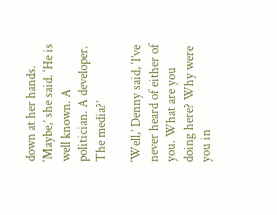down at her hands. ‘Maybe,’ she said. ‘He is well known. A politician. A developer. The media?’

‘Well,’ Denny said, ‘I’ve never heard of either of you. What are you doing here? Why were you in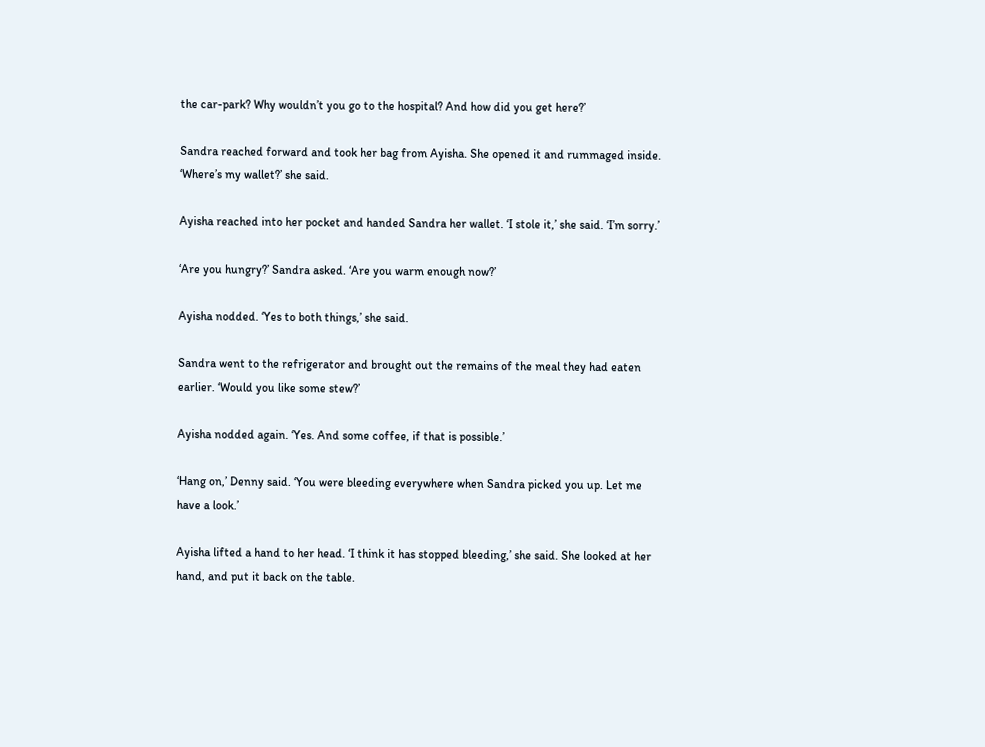the car-park? Why wouldn’t you go to the hospital? And how did you get here?’

Sandra reached forward and took her bag from Ayisha. She opened it and rummaged inside. ‘Where’s my wallet?’ she said.

Ayisha reached into her pocket and handed Sandra her wallet. ‘I stole it,’ she said. ‘I’m sorry.’

‘Are you hungry?’ Sandra asked. ‘Are you warm enough now?’

Ayisha nodded. ‘Yes to both things,’ she said.

Sandra went to the refrigerator and brought out the remains of the meal they had eaten earlier. ‘Would you like some stew?’

Ayisha nodded again. ‘Yes. And some coffee, if that is possible.’

‘Hang on,’ Denny said. ‘You were bleeding everywhere when Sandra picked you up. Let me have a look.’

Ayisha lifted a hand to her head. ‘I think it has stopped bleeding,’ she said. She looked at her hand, and put it back on the table.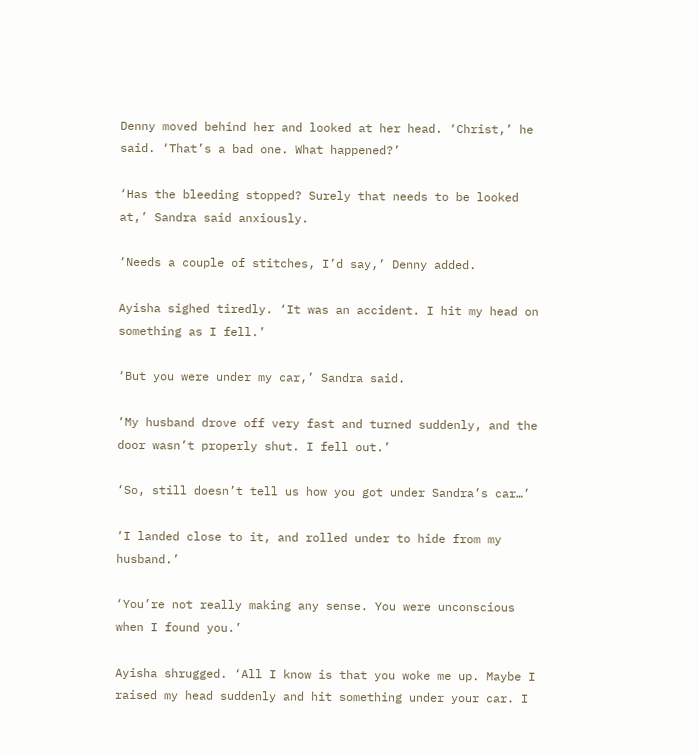Denny moved behind her and looked at her head. ‘Christ,’ he said. ‘That’s a bad one. What happened?’

‘Has the bleeding stopped? Surely that needs to be looked at,’ Sandra said anxiously.

‘Needs a couple of stitches, I’d say,’ Denny added.

Ayisha sighed tiredly. ‘It was an accident. I hit my head on something as I fell.’

‘But you were under my car,’ Sandra said.

‘My husband drove off very fast and turned suddenly, and the door wasn’t properly shut. I fell out.’

‘So, still doesn’t tell us how you got under Sandra’s car…’

‘I landed close to it, and rolled under to hide from my husband.’

‘You’re not really making any sense. You were unconscious when I found you.’

Ayisha shrugged. ‘All I know is that you woke me up. Maybe I raised my head suddenly and hit something under your car. I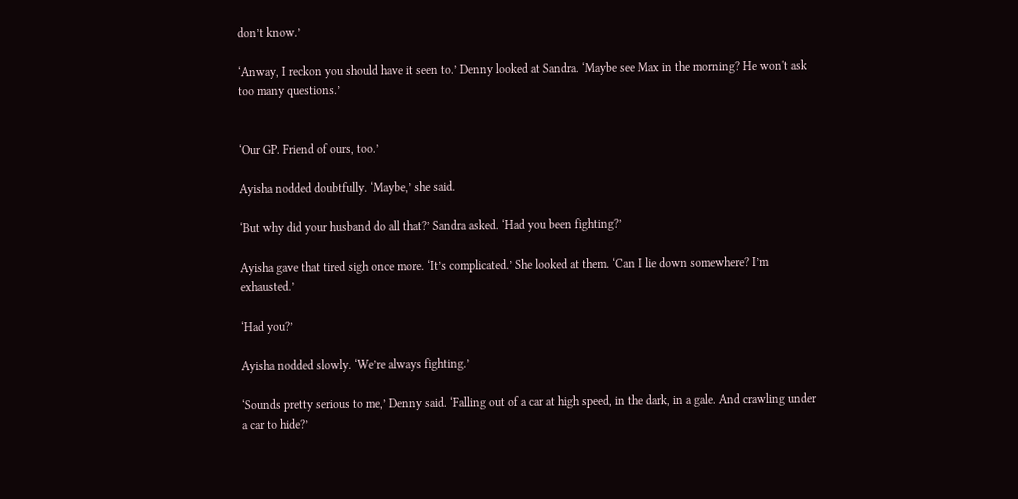don’t know.’

‘Anway, I reckon you should have it seen to.’ Denny looked at Sandra. ‘Maybe see Max in the morning? He won't ask too many questions.’


‘Our GP. Friend of ours, too.’

Ayisha nodded doubtfully. ‘Maybe,’ she said.

‘But why did your husband do all that?’ Sandra asked. ‘Had you been fighting?’

Ayisha gave that tired sigh once more. ‘It’s complicated.’ She looked at them. ‘Can I lie down somewhere? I’m exhausted.’

‘Had you?’

Ayisha nodded slowly. ‘We’re always fighting.’

‘Sounds pretty serious to me,’ Denny said. ‘Falling out of a car at high speed, in the dark, in a gale. And crawling under a car to hide?’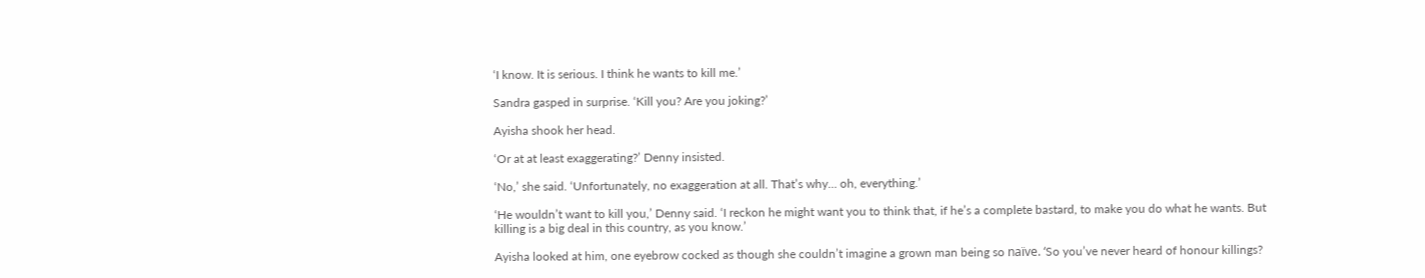‘I know. It is serious. I think he wants to kill me.’

Sandra gasped in surprise. ‘Kill you? Are you joking?’

Ayisha shook her head.

‘Or at at least exaggerating?’ Denny insisted.

‘No,’ she said. ‘Unfortunately, no exaggeration at all. That’s why… oh, everything.’

‘He wouldn’t want to kill you,’ Denny said. ‘I reckon he might want you to think that, if he’s a complete bastard, to make you do what he wants. But killing is a big deal in this country, as you know.’

Ayisha looked at him, one eyebrow cocked as though she couldn’t imagine a grown man being so naïve. ‘So you’ve never heard of honour killings?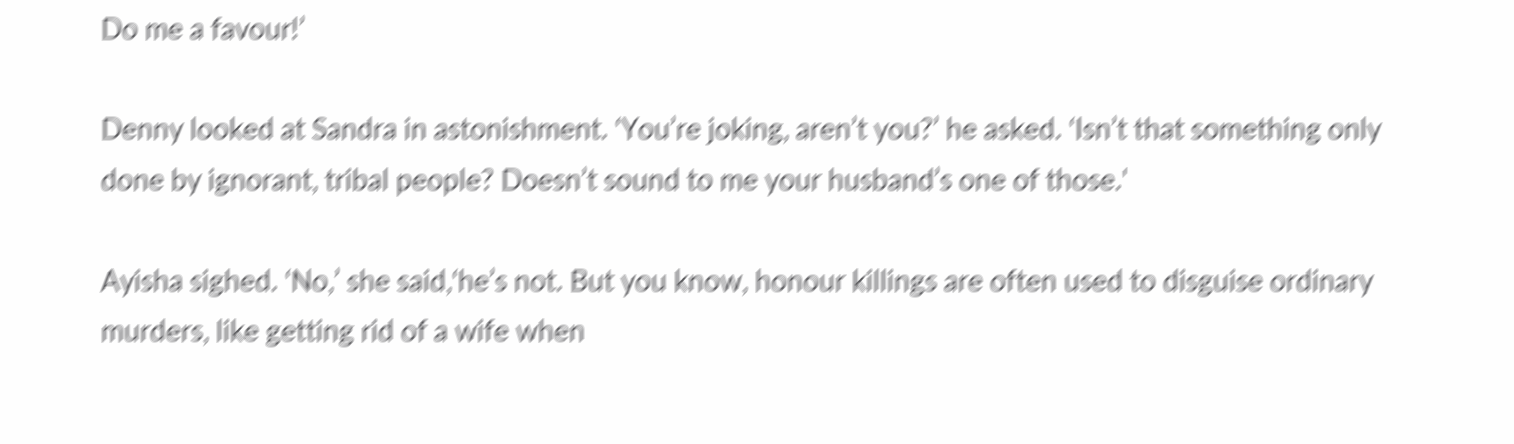Do me a favour!’

Denny looked at Sandra in astonishment. ‘You’re joking, aren’t you?’ he asked. ‘Isn’t that something only done by ignorant, tribal people? Doesn’t sound to me your husband’s one of those.'

Ayisha sighed. ‘No,’ she said,‘he’s not. But you know, honour killings are often used to disguise ordinary murders, like getting rid of a wife when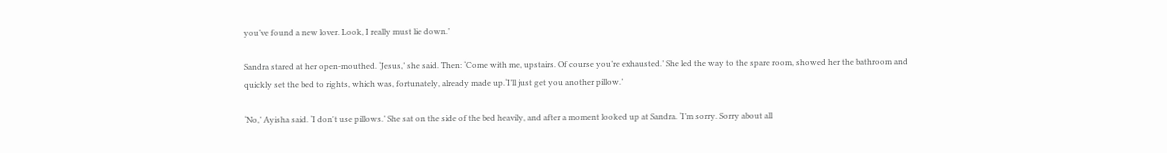you’ve found a new lover. Look, I really must lie down.’

Sandra stared at her open-mouthed. ‘Jesus,’ she said. Then: ‘Come with me, upstairs. Of course you’re exhausted.’ She led the way to the spare room, showed her the bathroom and quickly set the bed to rights, which was, fortunately, already made up.‘I’ll just get you another pillow.’

‘No,’ Ayisha said. ‘I don't use pillows.’ She sat on the side of the bed heavily, and after a moment looked up at Sandra. ‘I’m sorry. Sorry about all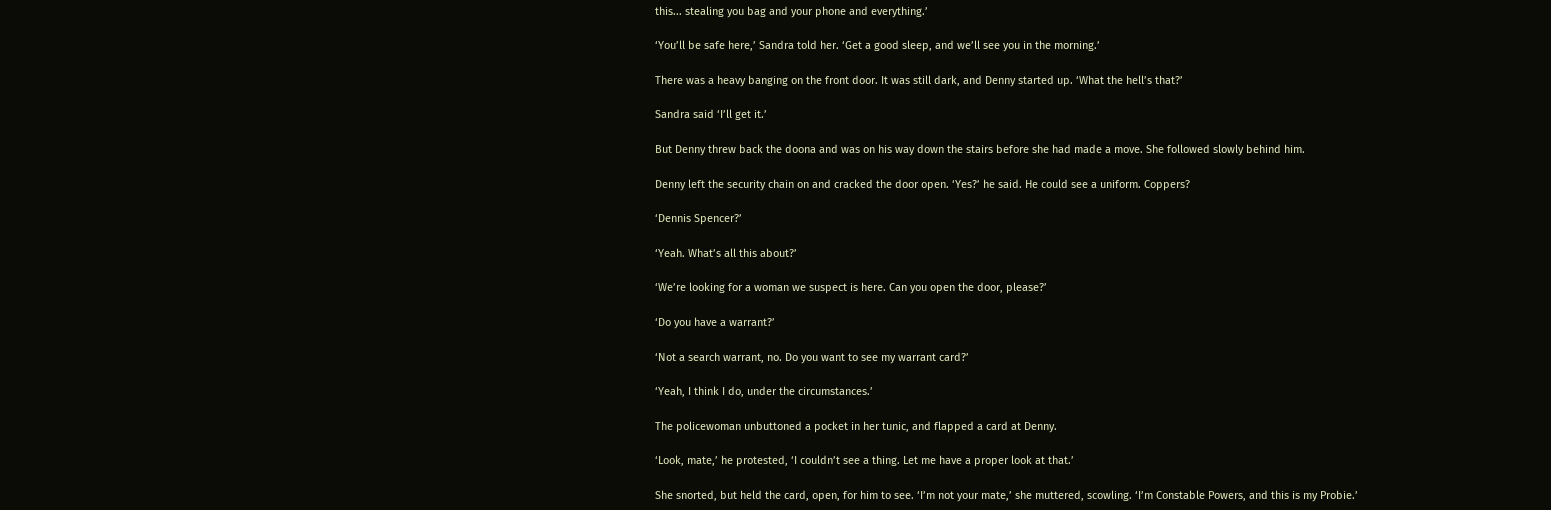this... stealing you bag and your phone and everything.’

‘You’ll be safe here,’ Sandra told her. ‘Get a good sleep, and we’ll see you in the morning.’

There was a heavy banging on the front door. It was still dark, and Denny started up. ‘What the hell’s that?’

Sandra said ‘I’ll get it.’

But Denny threw back the doona and was on his way down the stairs before she had made a move. She followed slowly behind him.

Denny left the security chain on and cracked the door open. ‘Yes?’ he said. He could see a uniform. Coppers?

‘Dennis Spencer?’

‘Yeah. What’s all this about?’

‘We’re looking for a woman we suspect is here. Can you open the door, please?’

‘Do you have a warrant?’

‘Not a search warrant, no. Do you want to see my warrant card?’

‘Yeah, I think I do, under the circumstances.’

The policewoman unbuttoned a pocket in her tunic, and flapped a card at Denny.

‘Look, mate,’ he protested, ‘I couldn’t see a thing. Let me have a proper look at that.’

She snorted, but held the card, open, for him to see. ‘I’m not your mate,’ she muttered, scowling. ‘I’m Constable Powers, and this is my Probie.’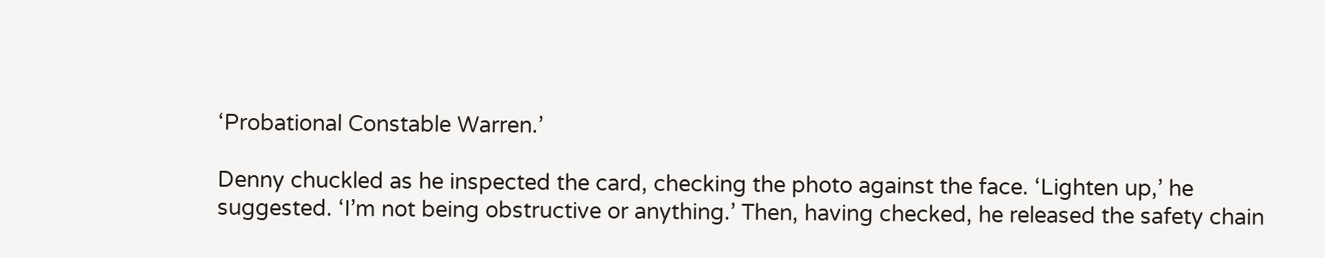‘Probational Constable Warren.’

Denny chuckled as he inspected the card, checking the photo against the face. ‘Lighten up,’ he suggested. ‘I’m not being obstructive or anything.’ Then, having checked, he released the safety chain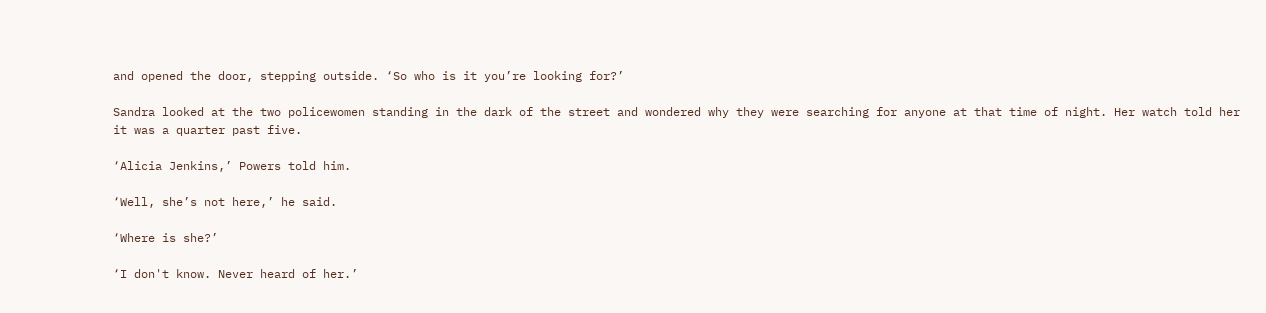and opened the door, stepping outside. ‘So who is it you’re looking for?’

Sandra looked at the two policewomen standing in the dark of the street and wondered why they were searching for anyone at that time of night. Her watch told her it was a quarter past five.

‘Alicia Jenkins,’ Powers told him.

‘Well, she’s not here,’ he said.

‘Where is she?’

‘I don't know. Never heard of her.’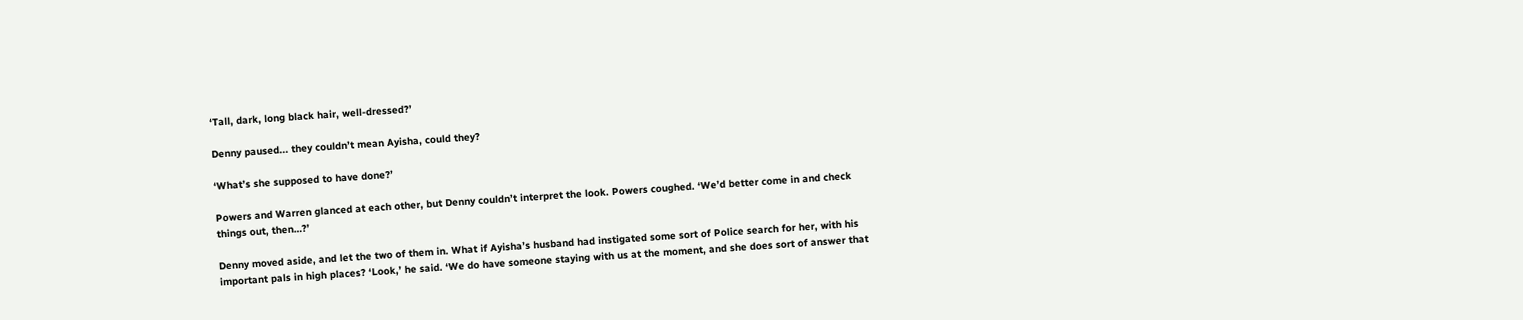‘Tall, dark, long black hair, well-dressed?’

Denny paused... they couldn’t mean Ayisha, could they?

‘What’s she supposed to have done?’

Powers and Warren glanced at each other, but Denny couldn’t interpret the look. Powers coughed. ‘We’d better come in and check things out, then…?’

Denny moved aside, and let the two of them in. What if Ayisha’s husband had instigated some sort of Police search for her, with his important pals in high places? ‘Look,’ he said. ‘We do have someone staying with us at the moment, and she does sort of answer that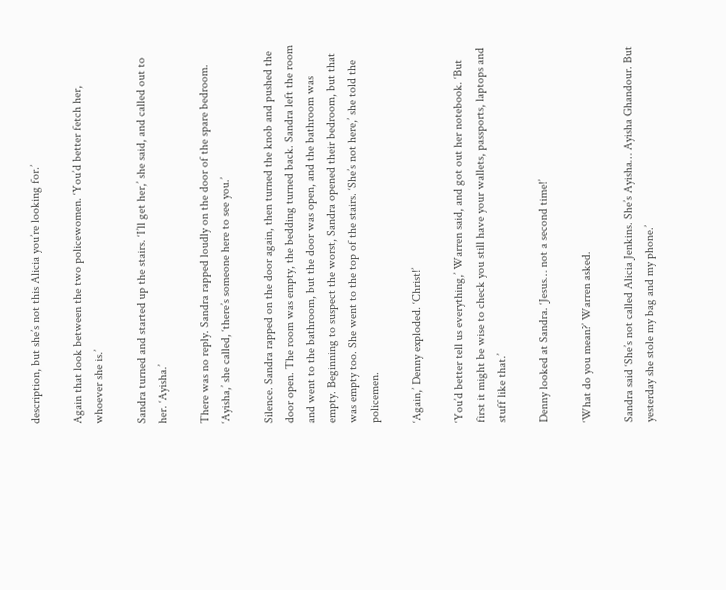description, but she’s not this Alicia you’re looking for.’

Again that look between the two policewomen. ‘You’d better fetch her, whoever she is.’

Sandra turned and started up the stairs. ‘I’ll get her,’ she said, and called out to her. ‘Ayisha.’

There was no reply. Sandra rapped loudly on the door of the spare bedroom. ‘Ayisha,’ she called, ‘there’s someone here to see you.’

Silence. Sandra rapped on the door again, then turned the knob and pushed the door open. The room was empty, the bedding turned back. Sandra left the room and went to the bathroom, but the door was open, and the bathroom was empty. Beginning to suspect the worst, Sandra opened their bedroom, but that was empty too. She went to the top of the stairs. ‘She’s not here,’ she told the policemen.

‘Again,’ Denny exploded. ‘Christ!’

‘You’d better tell us everything,’ Warren said, and got out her notebook. ‘But first it might be wise to check you still have your wallets, passports, laptops and stuff like that.’

Denny looked at Sandra. ‘Jesus… not a second time!’

‘What do you mean?’ Warren asked.

Sandra said ‘She’s not called Alicia Jenkins. She’s Ayisha… Ayisha Ghandour. But yesterday she stole my bag and my phone.’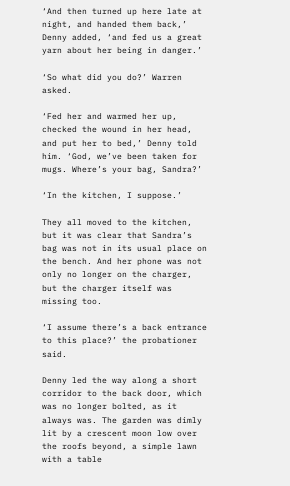‘And then turned up here late at night, and handed them back,’ Denny added, ‘and fed us a great yarn about her being in danger.’

‘So what did you do?’ Warren asked.

‘Fed her and warmed her up, checked the wound in her head, and put her to bed,’ Denny told him. ‘God, we’ve been taken for mugs. Where’s your bag, Sandra?’

‘In the kitchen, I suppose.’

They all moved to the kitchen, but it was clear that Sandra’s bag was not in its usual place on the bench. And her phone was not only no longer on the charger, but the charger itself was missing too.

‘I assume there’s a back entrance to this place?’ the probationer said.

Denny led the way along a short corridor to the back door, which was no longer bolted, as it always was. The garden was dimly lit by a crescent moon low over the roofs beyond, a simple lawn with a table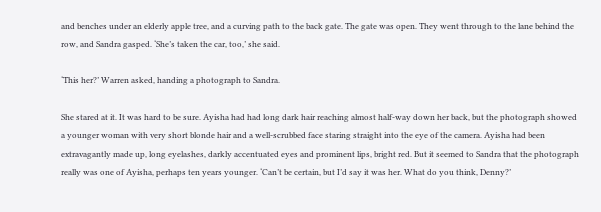and benches under an elderly apple tree, and a curving path to the back gate. The gate was open. They went through to the lane behind the row, and Sandra gasped. ‘She’s taken the car, too,’ she said.

‘This her?’ Warren asked, handing a photograph to Sandra.

She stared at it. It was hard to be sure. Ayisha had had long dark hair reaching almost half-way down her back, but the photograph showed a younger woman with very short blonde hair and a well-scrubbed face staring straight into the eye of the camera. Ayisha had been extravagantly made up, long eyelashes, darkly accentuated eyes and prominent lips, bright red. But it seemed to Sandra that the photograph really was one of Ayisha, perhaps ten years younger. ‘Can’t be certain, but I’d say it was her. What do you think, Denny?’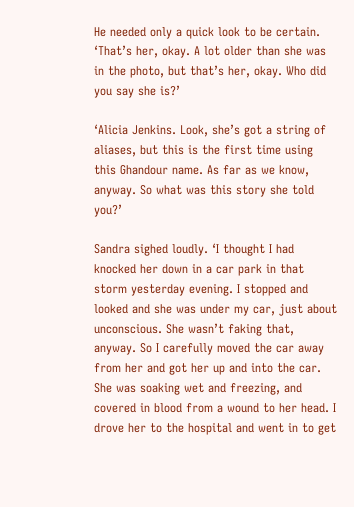He needed only a quick look to be certain. ‘That’s her, okay. A lot older than she was in the photo, but that’s her, okay. Who did you say she is?’

‘Alicia Jenkins. Look, she’s got a string of aliases, but this is the first time using this Ghandour name. As far as we know, anyway. So what was this story she told you?’

Sandra sighed loudly. ‘I thought I had knocked her down in a car park in that storm yesterday evening. I stopped and looked and she was under my car, just about unconscious. She wasn’t faking that, anyway. So I carefully moved the car away from her and got her up and into the car. She was soaking wet and freezing, and covered in blood from a wound to her head. I drove her to the hospital and went in to get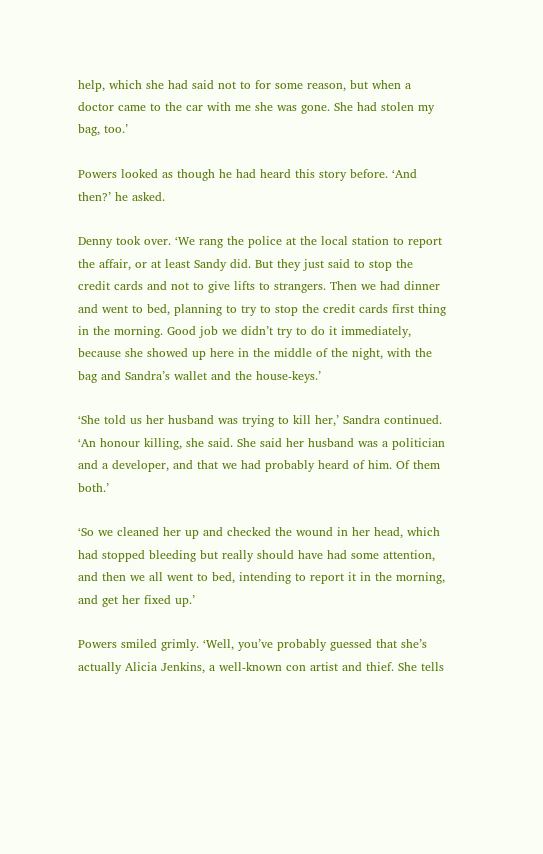help, which she had said not to for some reason, but when a doctor came to the car with me she was gone. She had stolen my bag, too.’

Powers looked as though he had heard this story before. ‘And then?’ he asked.

Denny took over. ‘We rang the police at the local station to report the affair, or at least Sandy did. But they just said to stop the credit cards and not to give lifts to strangers. Then we had dinner and went to bed, planning to try to stop the credit cards first thing in the morning. Good job we didn’t try to do it immediately, because she showed up here in the middle of the night, with the bag and Sandra’s wallet and the house-keys.’

‘She told us her husband was trying to kill her,’ Sandra continued. ‘An honour killing, she said. She said her husband was a politician and a developer, and that we had probably heard of him. Of them both.’

‘So we cleaned her up and checked the wound in her head, which had stopped bleeding but really should have had some attention, and then we all went to bed, intending to report it in the morning, and get her fixed up.’

Powers smiled grimly. ‘Well, you’ve probably guessed that she’s actually Alicia Jenkins, a well-known con artist and thief. She tells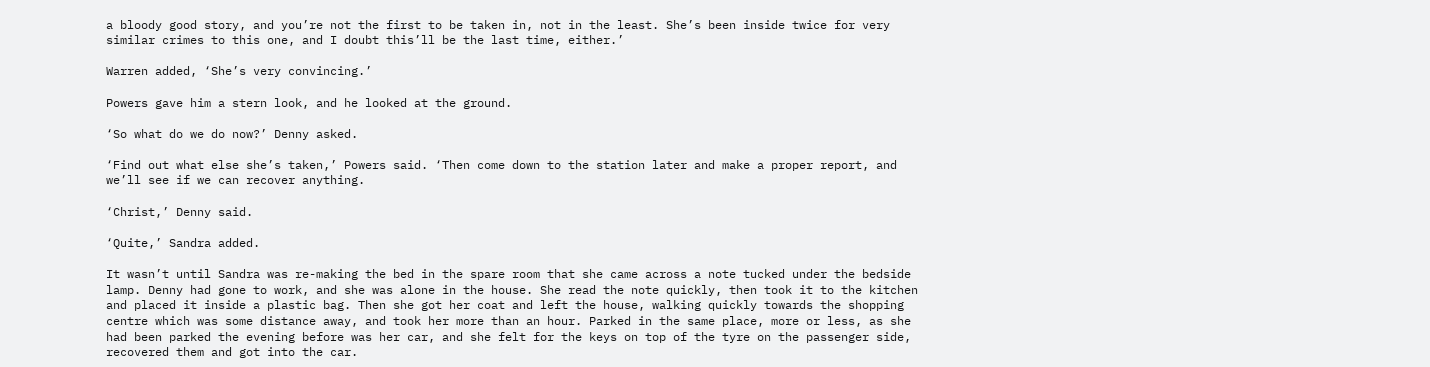a bloody good story, and you’re not the first to be taken in, not in the least. She’s been inside twice for very similar crimes to this one, and I doubt this’ll be the last time, either.’

Warren added, ‘She’s very convincing.’

Powers gave him a stern look, and he looked at the ground.

‘So what do we do now?’ Denny asked.

‘Find out what else she’s taken,’ Powers said. ‘Then come down to the station later and make a proper report, and we’ll see if we can recover anything.

‘Christ,’ Denny said.

‘Quite,’ Sandra added.

It wasn’t until Sandra was re-making the bed in the spare room that she came across a note tucked under the bedside lamp. Denny had gone to work, and she was alone in the house. She read the note quickly, then took it to the kitchen and placed it inside a plastic bag. Then she got her coat and left the house, walking quickly towards the shopping centre which was some distance away, and took her more than an hour. Parked in the same place, more or less, as she had been parked the evening before was her car, and she felt for the keys on top of the tyre on the passenger side, recovered them and got into the car.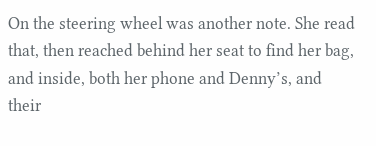On the steering wheel was another note. She read that, then reached behind her seat to find her bag, and inside, both her phone and Denny’s, and their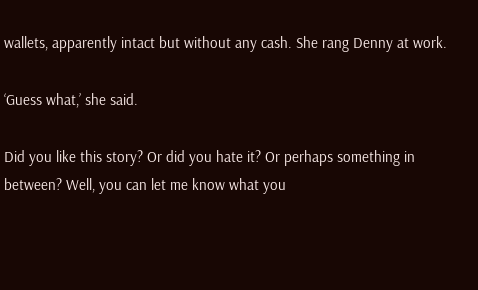wallets, apparently intact but without any cash. She rang Denny at work.

‘Guess what,’ she said.

Did you like this story? Or did you hate it? Or perhaps something in between? Well, you can let me know what you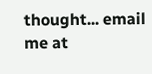thought... email me at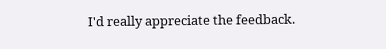I'd really appreciate the feedback.